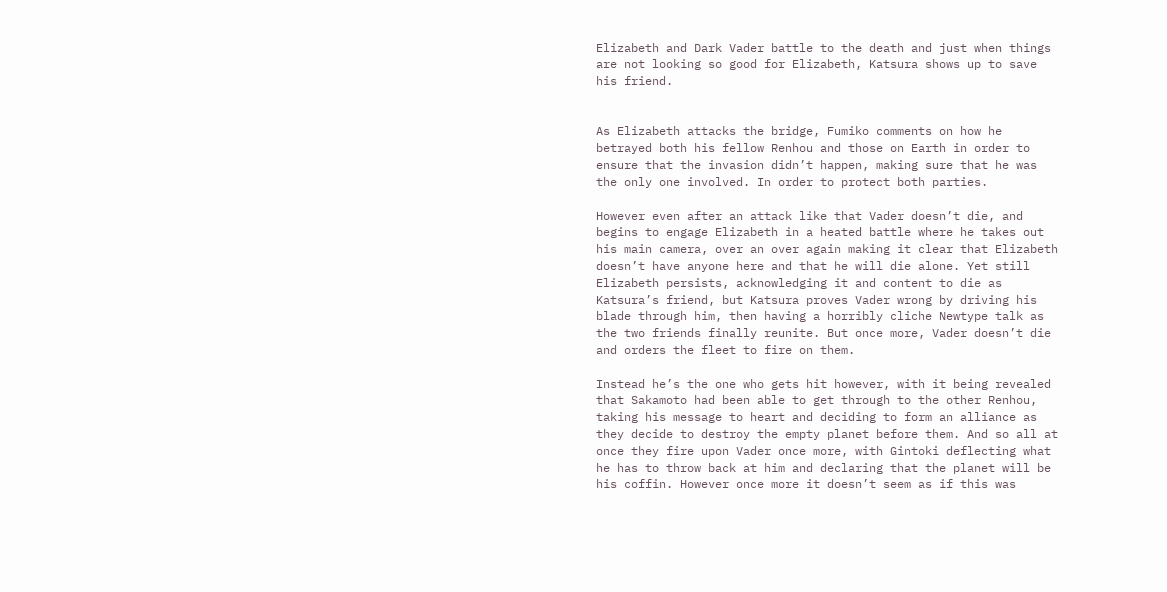Elizabeth and Dark Vader battle to the death and just when things are not looking so good for Elizabeth, Katsura shows up to save his friend.


As Elizabeth attacks the bridge, Fumiko comments on how he betrayed both his fellow Renhou and those on Earth in order to ensure that the invasion didn’t happen, making sure that he was the only one involved. In order to protect both parties.

However even after an attack like that Vader doesn’t die, and begins to engage Elizabeth in a heated battle where he takes out his main camera, over an over again making it clear that Elizabeth doesn’t have anyone here and that he will die alone. Yet still Elizabeth persists, acknowledging it and content to die as Katsura’s friend, but Katsura proves Vader wrong by driving his blade through him, then having a horribly cliche Newtype talk as the two friends finally reunite. But once more, Vader doesn’t die and orders the fleet to fire on them.

Instead he’s the one who gets hit however, with it being revealed that Sakamoto had been able to get through to the other Renhou, taking his message to heart and deciding to form an alliance as they decide to destroy the empty planet before them. And so all at once they fire upon Vader once more, with Gintoki deflecting what he has to throw back at him and declaring that the planet will be his coffin. However once more it doesn’t seem as if this was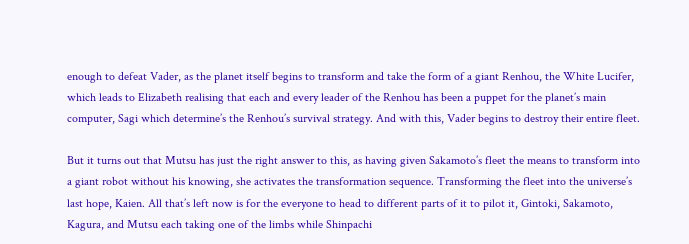enough to defeat Vader, as the planet itself begins to transform and take the form of a giant Renhou, the White Lucifer, which leads to Elizabeth realising that each and every leader of the Renhou has been a puppet for the planet’s main computer, Sagi which determine’s the Renhou’s survival strategy. And with this, Vader begins to destroy their entire fleet.

But it turns out that Mutsu has just the right answer to this, as having given Sakamoto’s fleet the means to transform into a giant robot without his knowing, she activates the transformation sequence. Transforming the fleet into the universe’s last hope, Kaien. All that’s left now is for the everyone to head to different parts of it to pilot it, Gintoki, Sakamoto, Kagura, and Mutsu each taking one of the limbs while Shinpachi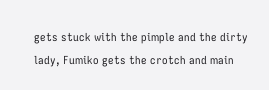gets stuck with the pimple and the dirty lady, Fumiko gets the crotch and main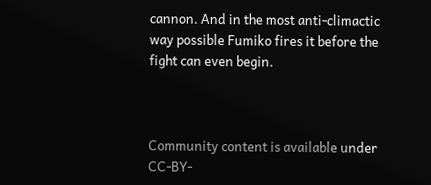cannon. And in the most anti-climactic way possible Fumiko fires it before the fight can even begin.



Community content is available under CC-BY-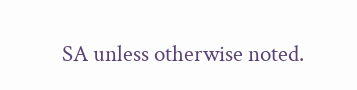SA unless otherwise noted.